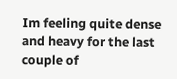Im feeling quite dense and heavy for the last couple of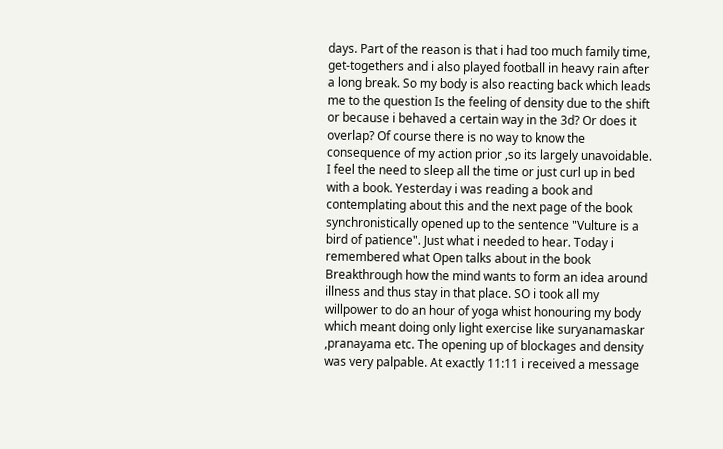days. Part of the reason is that i had too much family time, get-togethers and i also played football in heavy rain after a long break. So my body is also reacting back which leads me to the question Is the feeling of density due to the shift or because i behaved a certain way in the 3d? Or does it overlap? Of course there is no way to know the consequence of my action prior ,so its largely unavoidable. I feel the need to sleep all the time or just curl up in bed with a book. Yesterday i was reading a book and contemplating about this and the next page of the book synchronistically opened up to the sentence "Vulture is a bird of patience". Just what i needed to hear. Today i remembered what Open talks about in the book Breakthrough how the mind wants to form an idea around illness and thus stay in that place. SO i took all my willpower to do an hour of yoga whist honouring my body which meant doing only light exercise like suryanamaskar ,pranayama etc. The opening up of blockages and density was very palpable. At exactly 11:11 i received a message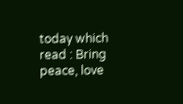today which read : Bring peace, love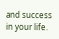and success in your life.